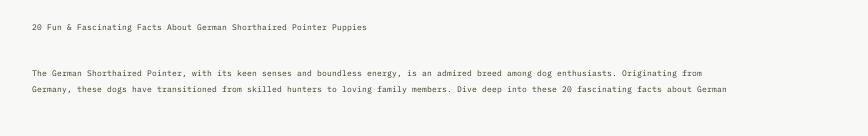20 Fun & Fascinating Facts About German Shorthaired Pointer Puppies


The German Shorthaired Pointer, with its keen senses and boundless energy, is an admired breed among dog enthusiasts. Originating from Germany, these dogs have transitioned from skilled hunters to loving family members. Dive deep into these 20 fascinating facts about German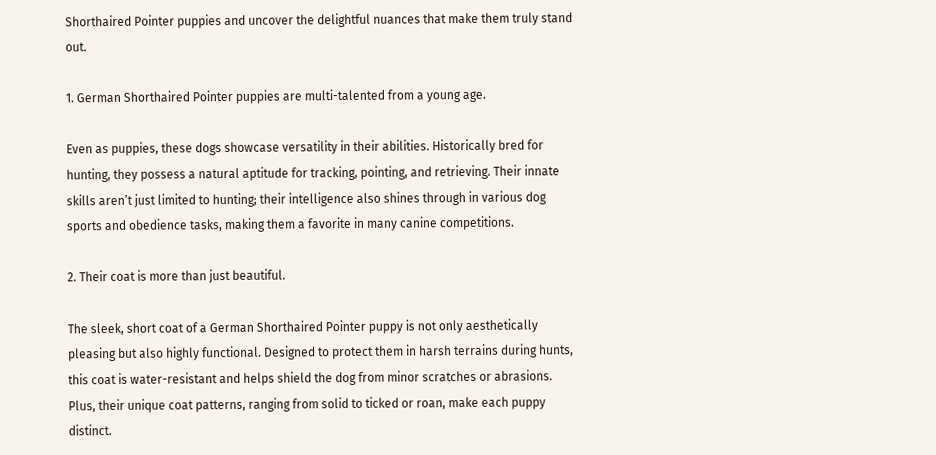Shorthaired Pointer puppies and uncover the delightful nuances that make them truly stand out.

1. German Shorthaired Pointer puppies are multi-talented from a young age.

Even as puppies, these dogs showcase versatility in their abilities. Historically bred for hunting, they possess a natural aptitude for tracking, pointing, and retrieving. Their innate skills aren’t just limited to hunting; their intelligence also shines through in various dog sports and obedience tasks, making them a favorite in many canine competitions.

2. Their coat is more than just beautiful.

The sleek, short coat of a German Shorthaired Pointer puppy is not only aesthetically pleasing but also highly functional. Designed to protect them in harsh terrains during hunts, this coat is water-resistant and helps shield the dog from minor scratches or abrasions. Plus, their unique coat patterns, ranging from solid to ticked or roan, make each puppy distinct.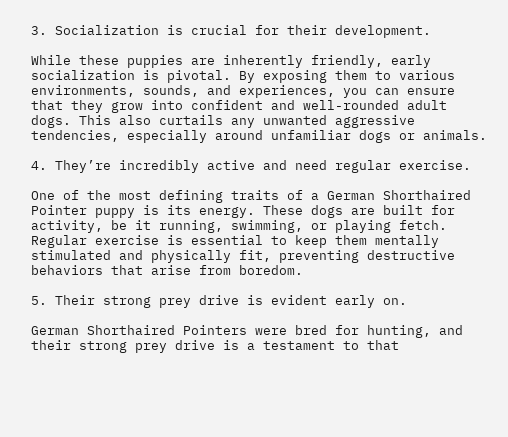3. Socialization is crucial for their development.

While these puppies are inherently friendly, early socialization is pivotal. By exposing them to various environments, sounds, and experiences, you can ensure that they grow into confident and well-rounded adult dogs. This also curtails any unwanted aggressive tendencies, especially around unfamiliar dogs or animals.

4. They’re incredibly active and need regular exercise.

One of the most defining traits of a German Shorthaired Pointer puppy is its energy. These dogs are built for activity, be it running, swimming, or playing fetch. Regular exercise is essential to keep them mentally stimulated and physically fit, preventing destructive behaviors that arise from boredom.

5. Their strong prey drive is evident early on.

German Shorthaired Pointers were bred for hunting, and their strong prey drive is a testament to that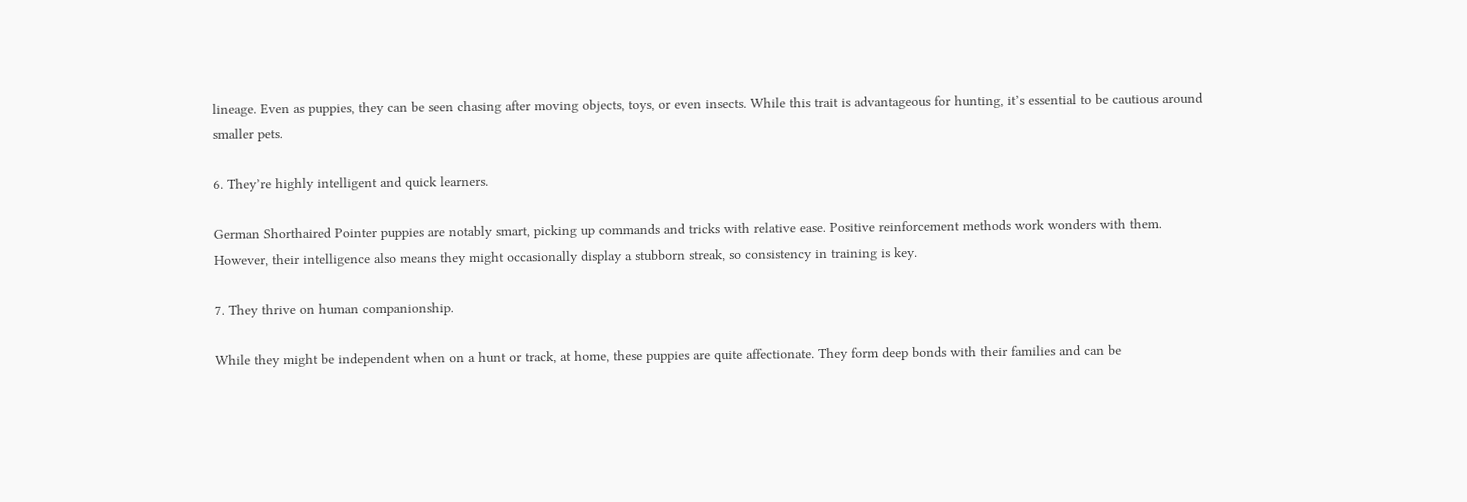lineage. Even as puppies, they can be seen chasing after moving objects, toys, or even insects. While this trait is advantageous for hunting, it’s essential to be cautious around smaller pets.

6. They’re highly intelligent and quick learners.

German Shorthaired Pointer puppies are notably smart, picking up commands and tricks with relative ease. Positive reinforcement methods work wonders with them. However, their intelligence also means they might occasionally display a stubborn streak, so consistency in training is key.

7. They thrive on human companionship.

While they might be independent when on a hunt or track, at home, these puppies are quite affectionate. They form deep bonds with their families and can be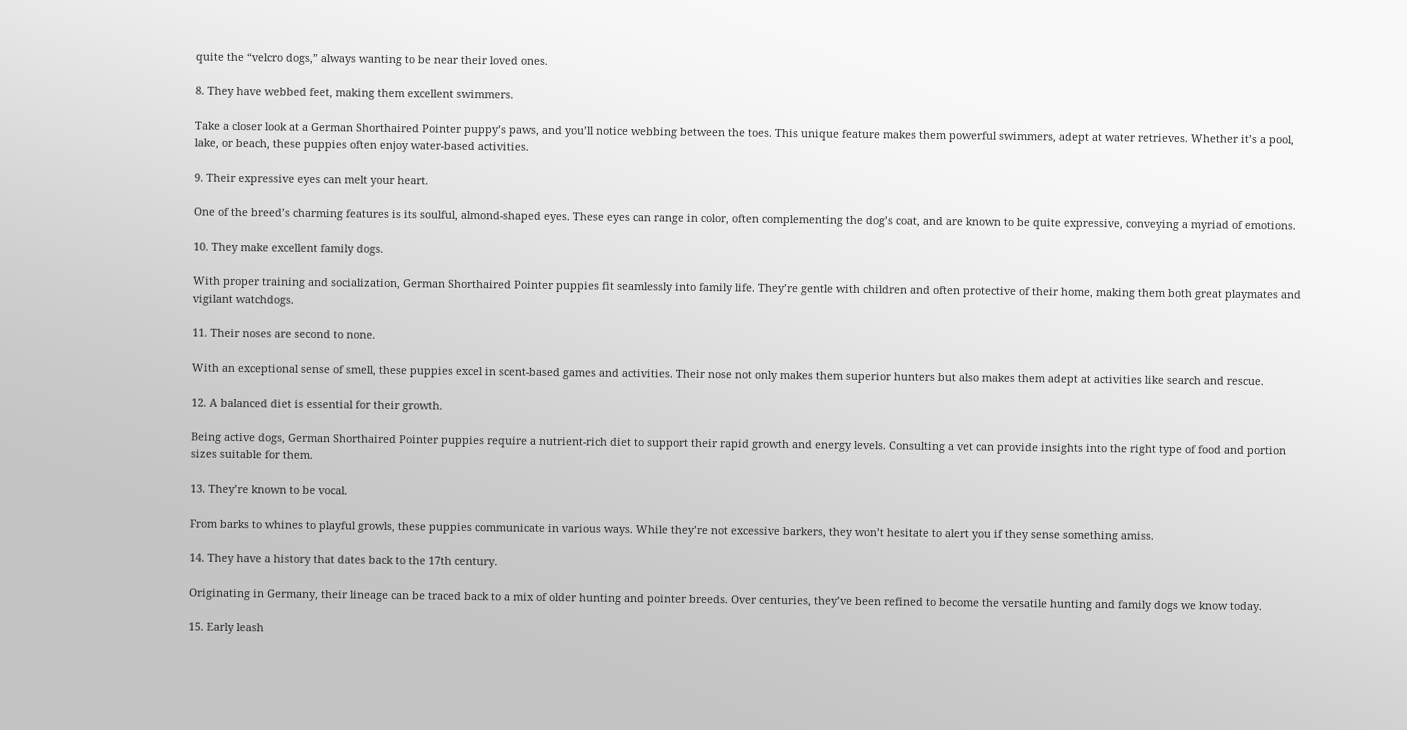quite the “velcro dogs,” always wanting to be near their loved ones.

8. They have webbed feet, making them excellent swimmers.

Take a closer look at a German Shorthaired Pointer puppy’s paws, and you’ll notice webbing between the toes. This unique feature makes them powerful swimmers, adept at water retrieves. Whether it’s a pool, lake, or beach, these puppies often enjoy water-based activities.

9. Their expressive eyes can melt your heart.

One of the breed’s charming features is its soulful, almond-shaped eyes. These eyes can range in color, often complementing the dog’s coat, and are known to be quite expressive, conveying a myriad of emotions.

10. They make excellent family dogs.

With proper training and socialization, German Shorthaired Pointer puppies fit seamlessly into family life. They’re gentle with children and often protective of their home, making them both great playmates and vigilant watchdogs.

11. Their noses are second to none.

With an exceptional sense of smell, these puppies excel in scent-based games and activities. Their nose not only makes them superior hunters but also makes them adept at activities like search and rescue.

12. A balanced diet is essential for their growth.

Being active dogs, German Shorthaired Pointer puppies require a nutrient-rich diet to support their rapid growth and energy levels. Consulting a vet can provide insights into the right type of food and portion sizes suitable for them.

13. They’re known to be vocal.

From barks to whines to playful growls, these puppies communicate in various ways. While they’re not excessive barkers, they won’t hesitate to alert you if they sense something amiss.

14. They have a history that dates back to the 17th century.

Originating in Germany, their lineage can be traced back to a mix of older hunting and pointer breeds. Over centuries, they’ve been refined to become the versatile hunting and family dogs we know today.

15. Early leash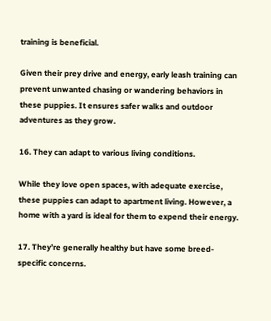training is beneficial.

Given their prey drive and energy, early leash training can prevent unwanted chasing or wandering behaviors in these puppies. It ensures safer walks and outdoor adventures as they grow.

16. They can adapt to various living conditions.

While they love open spaces, with adequate exercise, these puppies can adapt to apartment living. However, a home with a yard is ideal for them to expend their energy.

17. They’re generally healthy but have some breed-specific concerns.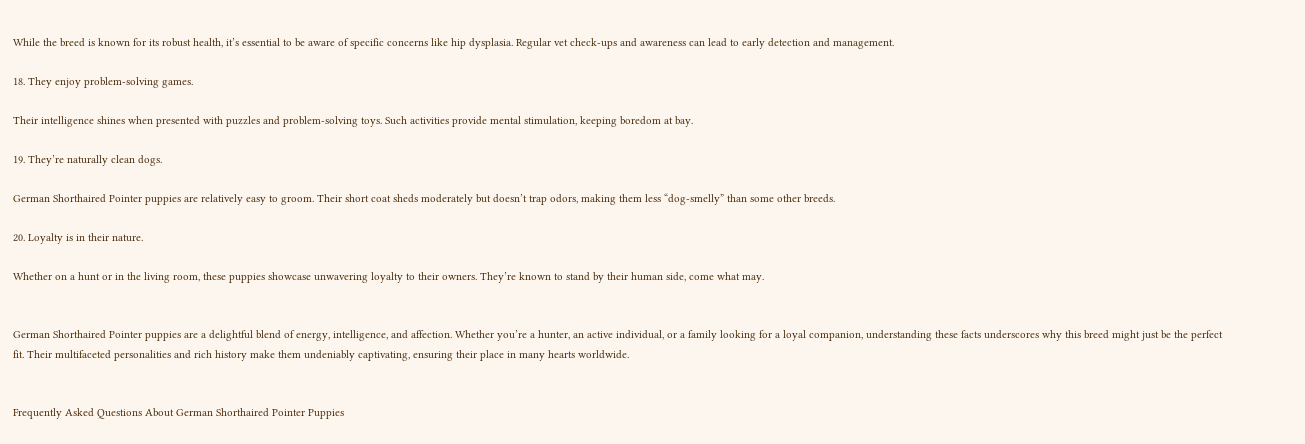While the breed is known for its robust health, it’s essential to be aware of specific concerns like hip dysplasia. Regular vet check-ups and awareness can lead to early detection and management.

18. They enjoy problem-solving games.

Their intelligence shines when presented with puzzles and problem-solving toys. Such activities provide mental stimulation, keeping boredom at bay.

19. They’re naturally clean dogs.

German Shorthaired Pointer puppies are relatively easy to groom. Their short coat sheds moderately but doesn’t trap odors, making them less “dog-smelly” than some other breeds.

20. Loyalty is in their nature.

Whether on a hunt or in the living room, these puppies showcase unwavering loyalty to their owners. They’re known to stand by their human side, come what may.


German Shorthaired Pointer puppies are a delightful blend of energy, intelligence, and affection. Whether you’re a hunter, an active individual, or a family looking for a loyal companion, understanding these facts underscores why this breed might just be the perfect fit. Their multifaceted personalities and rich history make them undeniably captivating, ensuring their place in many hearts worldwide.


Frequently Asked Questions About German Shorthaired Pointer Puppies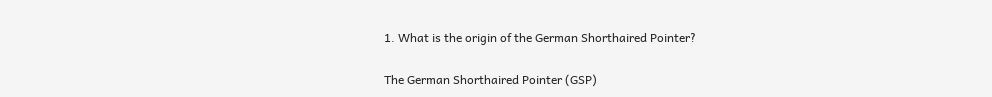1. What is the origin of the German Shorthaired Pointer?

The German Shorthaired Pointer (GSP)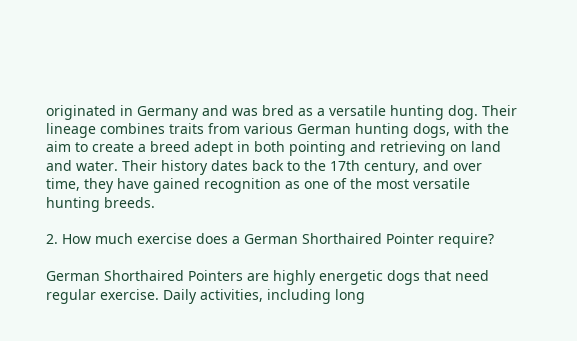originated in Germany and was bred as a versatile hunting dog. Their lineage combines traits from various German hunting dogs, with the aim to create a breed adept in both pointing and retrieving on land and water. Their history dates back to the 17th century, and over time, they have gained recognition as one of the most versatile hunting breeds.

2. How much exercise does a German Shorthaired Pointer require?

German Shorthaired Pointers are highly energetic dogs that need regular exercise. Daily activities, including long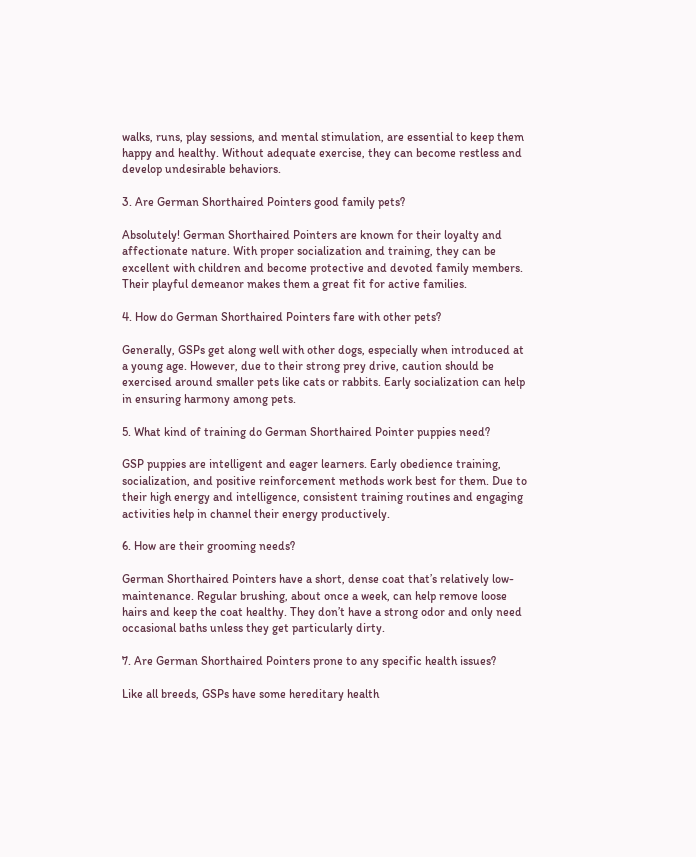walks, runs, play sessions, and mental stimulation, are essential to keep them happy and healthy. Without adequate exercise, they can become restless and develop undesirable behaviors.

3. Are German Shorthaired Pointers good family pets?

Absolutely! German Shorthaired Pointers are known for their loyalty and affectionate nature. With proper socialization and training, they can be excellent with children and become protective and devoted family members. Their playful demeanor makes them a great fit for active families.

4. How do German Shorthaired Pointers fare with other pets?

Generally, GSPs get along well with other dogs, especially when introduced at a young age. However, due to their strong prey drive, caution should be exercised around smaller pets like cats or rabbits. Early socialization can help in ensuring harmony among pets.

5. What kind of training do German Shorthaired Pointer puppies need?

GSP puppies are intelligent and eager learners. Early obedience training, socialization, and positive reinforcement methods work best for them. Due to their high energy and intelligence, consistent training routines and engaging activities help in channel their energy productively.

6. How are their grooming needs?

German Shorthaired Pointers have a short, dense coat that’s relatively low-maintenance. Regular brushing, about once a week, can help remove loose hairs and keep the coat healthy. They don’t have a strong odor and only need occasional baths unless they get particularly dirty.

7. Are German Shorthaired Pointers prone to any specific health issues?

Like all breeds, GSPs have some hereditary health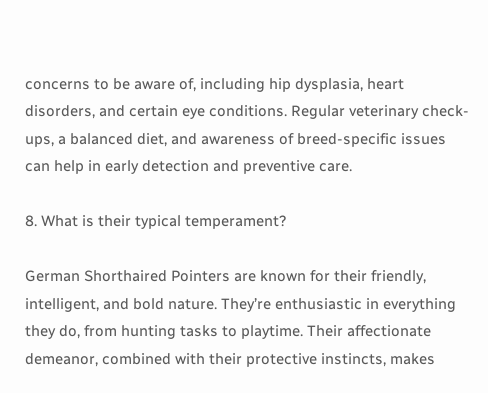concerns to be aware of, including hip dysplasia, heart disorders, and certain eye conditions. Regular veterinary check-ups, a balanced diet, and awareness of breed-specific issues can help in early detection and preventive care.

8. What is their typical temperament?

German Shorthaired Pointers are known for their friendly, intelligent, and bold nature. They’re enthusiastic in everything they do, from hunting tasks to playtime. Their affectionate demeanor, combined with their protective instincts, makes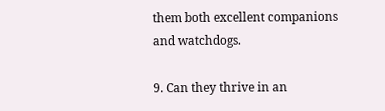them both excellent companions and watchdogs.

9. Can they thrive in an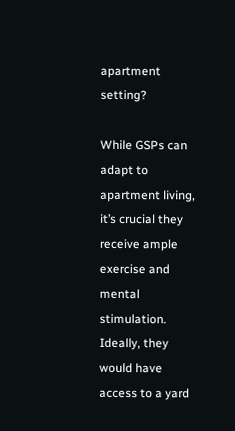apartment setting?

While GSPs can adapt to apartment living, it’s crucial they receive ample exercise and mental stimulation. Ideally, they would have access to a yard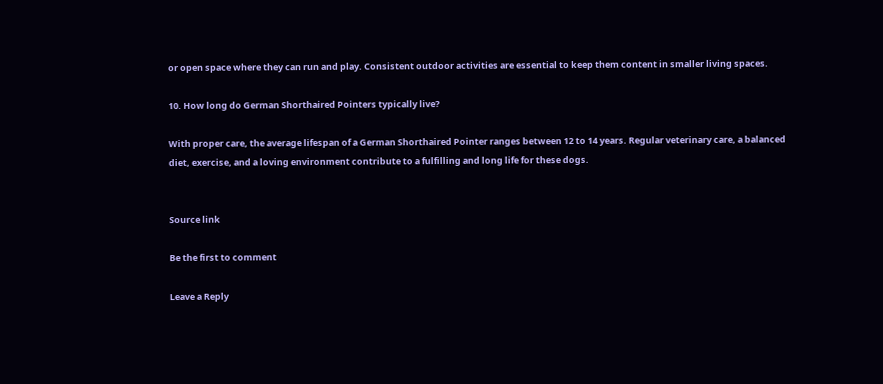or open space where they can run and play. Consistent outdoor activities are essential to keep them content in smaller living spaces.

10. How long do German Shorthaired Pointers typically live?

With proper care, the average lifespan of a German Shorthaired Pointer ranges between 12 to 14 years. Regular veterinary care, a balanced diet, exercise, and a loving environment contribute to a fulfilling and long life for these dogs.


Source link

Be the first to comment

Leave a Reply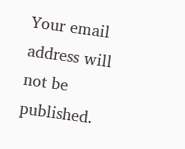Your email address will not be published.